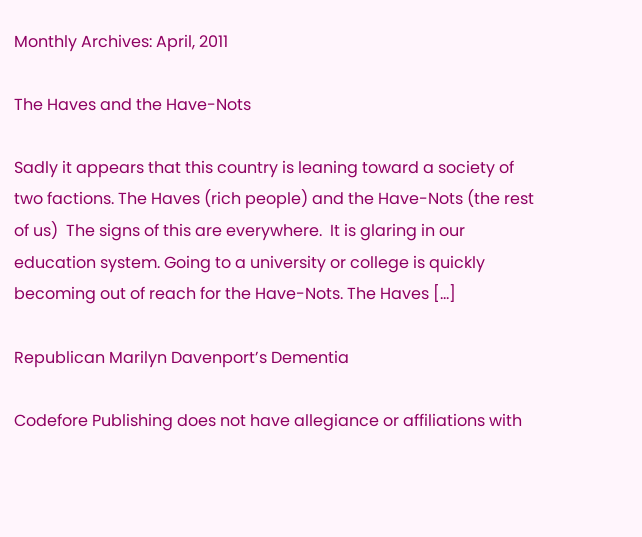Monthly Archives: April, 2011

The Haves and the Have-Nots

Sadly it appears that this country is leaning toward a society of two factions. The Haves (rich people) and the Have-Nots (the rest of us)  The signs of this are everywhere.  It is glaring in our education system. Going to a university or college is quickly becoming out of reach for the Have-Nots. The Haves […]

Republican Marilyn Davenport’s Dementia

Codefore Publishing does not have allegiance or affiliations with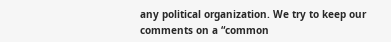any political organization. We try to keep our comments on a “common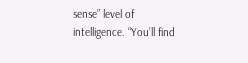sense” level of intelligence. “You’ll find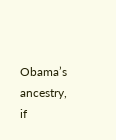Obama’s ancestry, if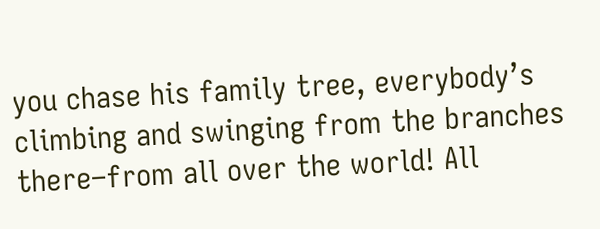you chase his family tree, everybody’s climbing and swinging from the branches there–from all over the world! All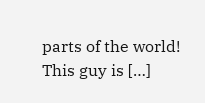parts of the world! This guy is […]